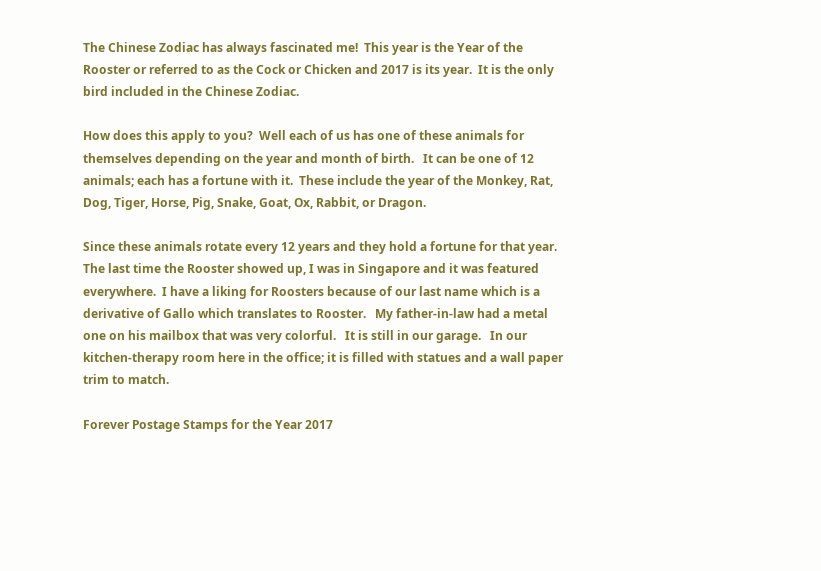The Chinese Zodiac has always fascinated me!  This year is the Year of the Rooster or referred to as the Cock or Chicken and 2017 is its year.  It is the only bird included in the Chinese Zodiac.

How does this apply to you?  Well each of us has one of these animals for themselves depending on the year and month of birth.   It can be one of 12 animals; each has a fortune with it.  These include the year of the Monkey, Rat, Dog, Tiger, Horse, Pig, Snake, Goat, Ox, Rabbit, or Dragon.

Since these animals rotate every 12 years and they hold a fortune for that year.   The last time the Rooster showed up, I was in Singapore and it was featured everywhere.  I have a liking for Roosters because of our last name which is a derivative of Gallo which translates to Rooster.   My father-in-law had a metal one on his mailbox that was very colorful.   It is still in our garage.   In our kitchen-therapy room here in the office; it is filled with statues and a wall paper trim to match.

Forever Postage Stamps for the Year 2017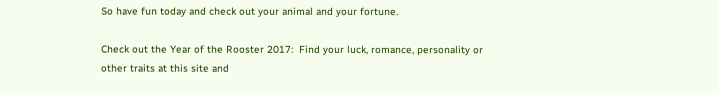So have fun today and check out your animal and your fortune.

Check out the Year of the Rooster 2017:  Find your luck, romance, personality or other traits at this site and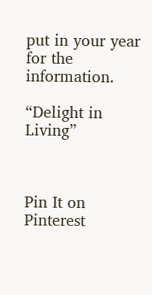put in your year for the information.

“Delight in Living”



Pin It on Pinterest